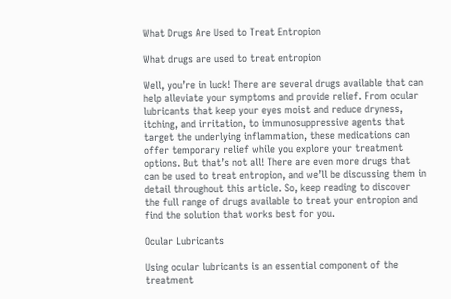What Drugs Are Used to Treat Entropion

What drugs are used to treat entropion

Well, you’re in luck! There are several drugs available that can help alleviate your symptoms and provide relief. From ocular lubricants that keep your eyes moist and reduce dryness, itching, and irritation, to immunosuppressive agents that target the underlying inflammation, these medications can offer temporary relief while you explore your treatment options. But that’s not all! There are even more drugs that can be used to treat entropion, and we’ll be discussing them in detail throughout this article. So, keep reading to discover the full range of drugs available to treat your entropion and find the solution that works best for you.

Ocular Lubricants

Using ocular lubricants is an essential component of the treatment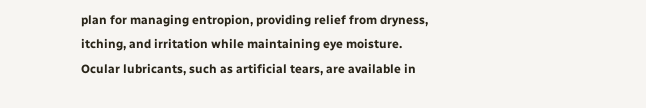plan for managing entropion, providing relief from dryness, itching, and irritation while maintaining eye moisture. Ocular lubricants, such as artificial tears, are available in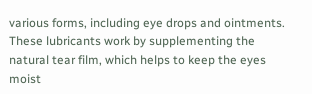various forms, including eye drops and ointments. These lubricants work by supplementing the natural tear film, which helps to keep the eyes moist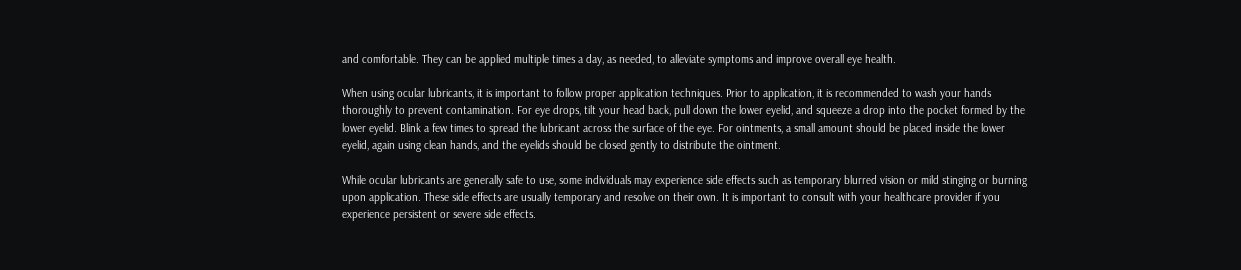and comfortable. They can be applied multiple times a day, as needed, to alleviate symptoms and improve overall eye health.

When using ocular lubricants, it is important to follow proper application techniques. Prior to application, it is recommended to wash your hands thoroughly to prevent contamination. For eye drops, tilt your head back, pull down the lower eyelid, and squeeze a drop into the pocket formed by the lower eyelid. Blink a few times to spread the lubricant across the surface of the eye. For ointments, a small amount should be placed inside the lower eyelid, again using clean hands, and the eyelids should be closed gently to distribute the ointment.

While ocular lubricants are generally safe to use, some individuals may experience side effects such as temporary blurred vision or mild stinging or burning upon application. These side effects are usually temporary and resolve on their own. It is important to consult with your healthcare provider if you experience persistent or severe side effects.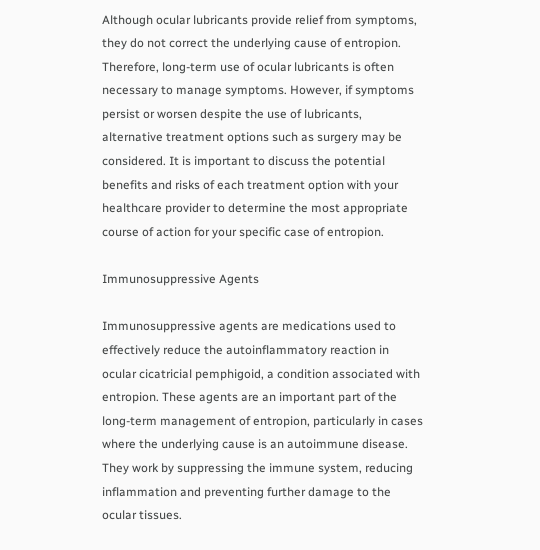Although ocular lubricants provide relief from symptoms, they do not correct the underlying cause of entropion. Therefore, long-term use of ocular lubricants is often necessary to manage symptoms. However, if symptoms persist or worsen despite the use of lubricants, alternative treatment options such as surgery may be considered. It is important to discuss the potential benefits and risks of each treatment option with your healthcare provider to determine the most appropriate course of action for your specific case of entropion.

Immunosuppressive Agents

Immunosuppressive agents are medications used to effectively reduce the autoinflammatory reaction in ocular cicatricial pemphigoid, a condition associated with entropion. These agents are an important part of the long-term management of entropion, particularly in cases where the underlying cause is an autoimmune disease. They work by suppressing the immune system, reducing inflammation and preventing further damage to the ocular tissues.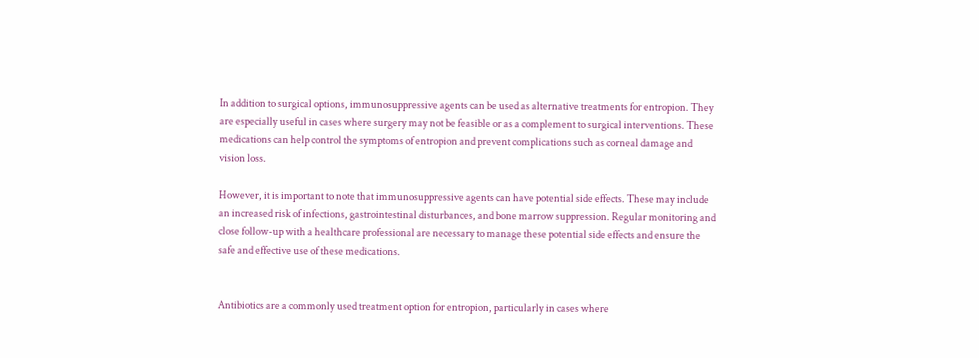In addition to surgical options, immunosuppressive agents can be used as alternative treatments for entropion. They are especially useful in cases where surgery may not be feasible or as a complement to surgical interventions. These medications can help control the symptoms of entropion and prevent complications such as corneal damage and vision loss.

However, it is important to note that immunosuppressive agents can have potential side effects. These may include an increased risk of infections, gastrointestinal disturbances, and bone marrow suppression. Regular monitoring and close follow-up with a healthcare professional are necessary to manage these potential side effects and ensure the safe and effective use of these medications.


Antibiotics are a commonly used treatment option for entropion, particularly in cases where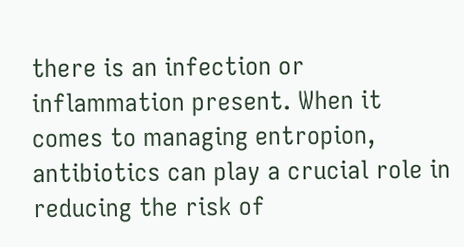there is an infection or inflammation present. When it comes to managing entropion, antibiotics can play a crucial role in reducing the risk of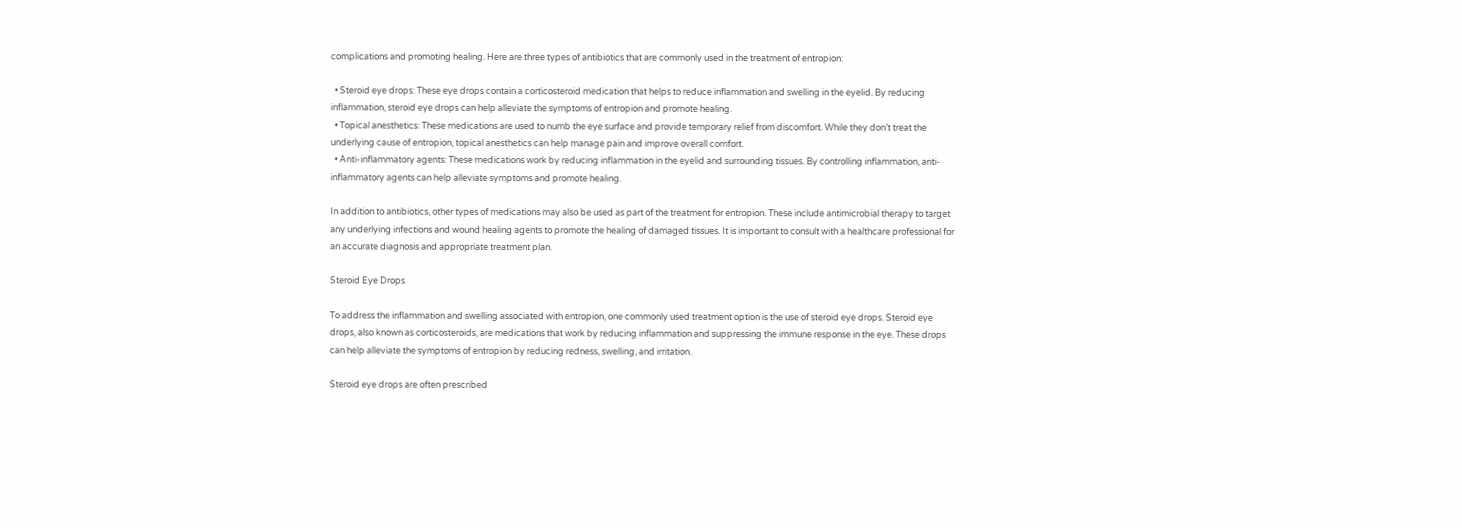complications and promoting healing. Here are three types of antibiotics that are commonly used in the treatment of entropion:

  • Steroid eye drops: These eye drops contain a corticosteroid medication that helps to reduce inflammation and swelling in the eyelid. By reducing inflammation, steroid eye drops can help alleviate the symptoms of entropion and promote healing.
  • Topical anesthetics: These medications are used to numb the eye surface and provide temporary relief from discomfort. While they don’t treat the underlying cause of entropion, topical anesthetics can help manage pain and improve overall comfort.
  • Anti-inflammatory agents: These medications work by reducing inflammation in the eyelid and surrounding tissues. By controlling inflammation, anti-inflammatory agents can help alleviate symptoms and promote healing.

In addition to antibiotics, other types of medications may also be used as part of the treatment for entropion. These include antimicrobial therapy to target any underlying infections and wound healing agents to promote the healing of damaged tissues. It is important to consult with a healthcare professional for an accurate diagnosis and appropriate treatment plan.

Steroid Eye Drops

To address the inflammation and swelling associated with entropion, one commonly used treatment option is the use of steroid eye drops. Steroid eye drops, also known as corticosteroids, are medications that work by reducing inflammation and suppressing the immune response in the eye. These drops can help alleviate the symptoms of entropion by reducing redness, swelling, and irritation.

Steroid eye drops are often prescribed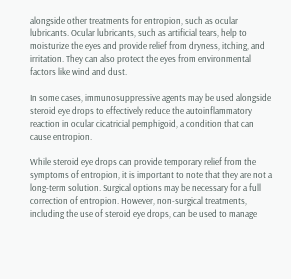alongside other treatments for entropion, such as ocular lubricants. Ocular lubricants, such as artificial tears, help to moisturize the eyes and provide relief from dryness, itching, and irritation. They can also protect the eyes from environmental factors like wind and dust.

In some cases, immunosuppressive agents may be used alongside steroid eye drops to effectively reduce the autoinflammatory reaction in ocular cicatricial pemphigoid, a condition that can cause entropion.

While steroid eye drops can provide temporary relief from the symptoms of entropion, it is important to note that they are not a long-term solution. Surgical options may be necessary for a full correction of entropion. However, non-surgical treatments, including the use of steroid eye drops, can be used to manage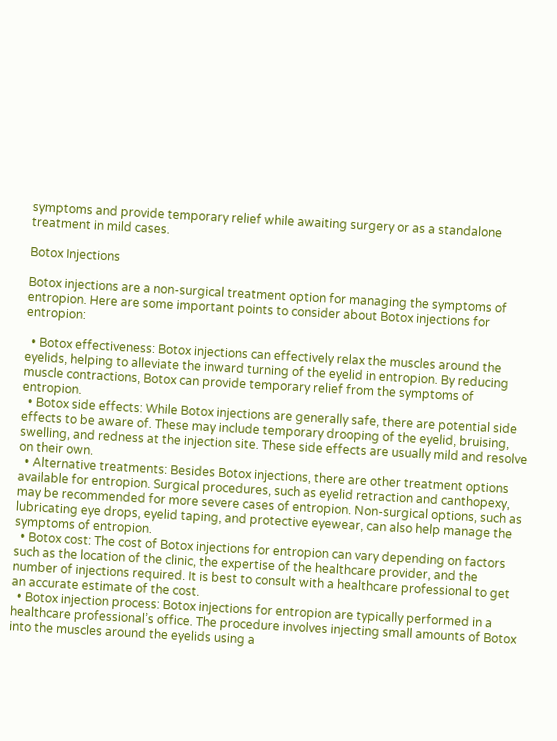symptoms and provide temporary relief while awaiting surgery or as a standalone treatment in mild cases.

Botox Injections

Botox injections are a non-surgical treatment option for managing the symptoms of entropion. Here are some important points to consider about Botox injections for entropion:

  • Botox effectiveness: Botox injections can effectively relax the muscles around the eyelids, helping to alleviate the inward turning of the eyelid in entropion. By reducing muscle contractions, Botox can provide temporary relief from the symptoms of entropion.
  • Botox side effects: While Botox injections are generally safe, there are potential side effects to be aware of. These may include temporary drooping of the eyelid, bruising, swelling, and redness at the injection site. These side effects are usually mild and resolve on their own.
  • Alternative treatments: Besides Botox injections, there are other treatment options available for entropion. Surgical procedures, such as eyelid retraction and canthopexy, may be recommended for more severe cases of entropion. Non-surgical options, such as lubricating eye drops, eyelid taping, and protective eyewear, can also help manage the symptoms of entropion.
  • Botox cost: The cost of Botox injections for entropion can vary depending on factors such as the location of the clinic, the expertise of the healthcare provider, and the number of injections required. It is best to consult with a healthcare professional to get an accurate estimate of the cost.
  • Botox injection process: Botox injections for entropion are typically performed in a healthcare professional’s office. The procedure involves injecting small amounts of Botox into the muscles around the eyelids using a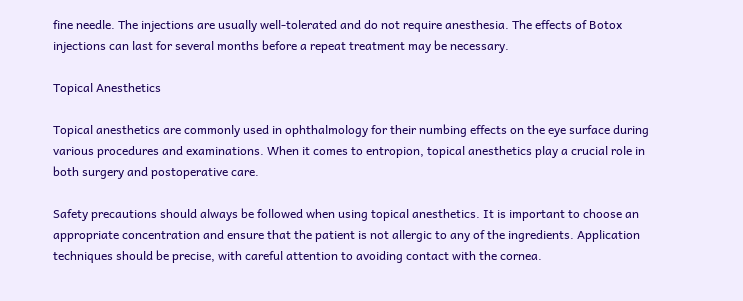fine needle. The injections are usually well-tolerated and do not require anesthesia. The effects of Botox injections can last for several months before a repeat treatment may be necessary.

Topical Anesthetics

Topical anesthetics are commonly used in ophthalmology for their numbing effects on the eye surface during various procedures and examinations. When it comes to entropion, topical anesthetics play a crucial role in both surgery and postoperative care.

Safety precautions should always be followed when using topical anesthetics. It is important to choose an appropriate concentration and ensure that the patient is not allergic to any of the ingredients. Application techniques should be precise, with careful attention to avoiding contact with the cornea.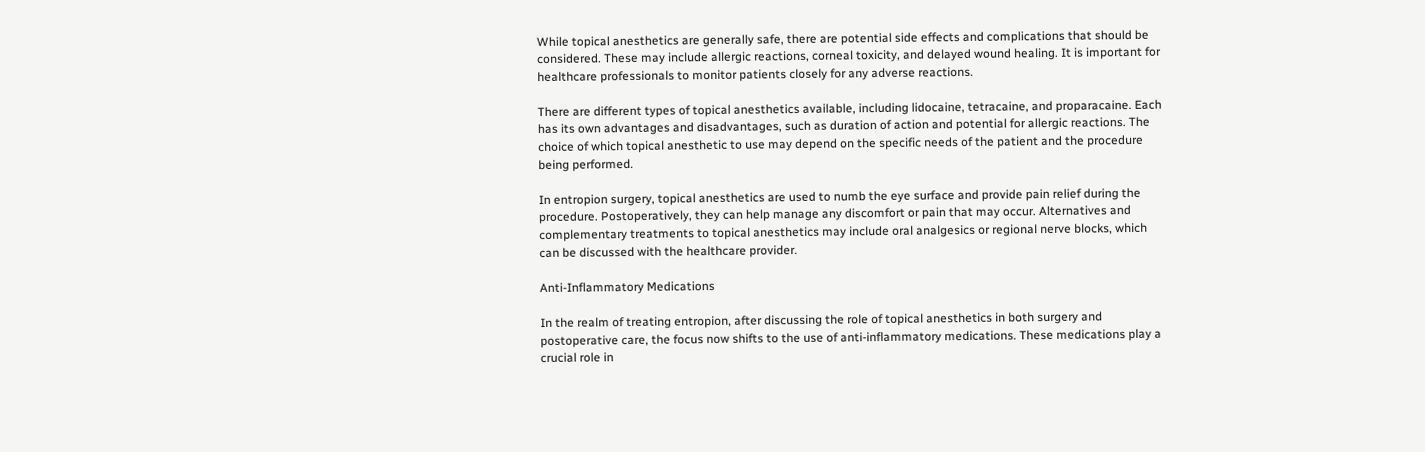While topical anesthetics are generally safe, there are potential side effects and complications that should be considered. These may include allergic reactions, corneal toxicity, and delayed wound healing. It is important for healthcare professionals to monitor patients closely for any adverse reactions.

There are different types of topical anesthetics available, including lidocaine, tetracaine, and proparacaine. Each has its own advantages and disadvantages, such as duration of action and potential for allergic reactions. The choice of which topical anesthetic to use may depend on the specific needs of the patient and the procedure being performed.

In entropion surgery, topical anesthetics are used to numb the eye surface and provide pain relief during the procedure. Postoperatively, they can help manage any discomfort or pain that may occur. Alternatives and complementary treatments to topical anesthetics may include oral analgesics or regional nerve blocks, which can be discussed with the healthcare provider.

Anti-Inflammatory Medications

In the realm of treating entropion, after discussing the role of topical anesthetics in both surgery and postoperative care, the focus now shifts to the use of anti-inflammatory medications. These medications play a crucial role in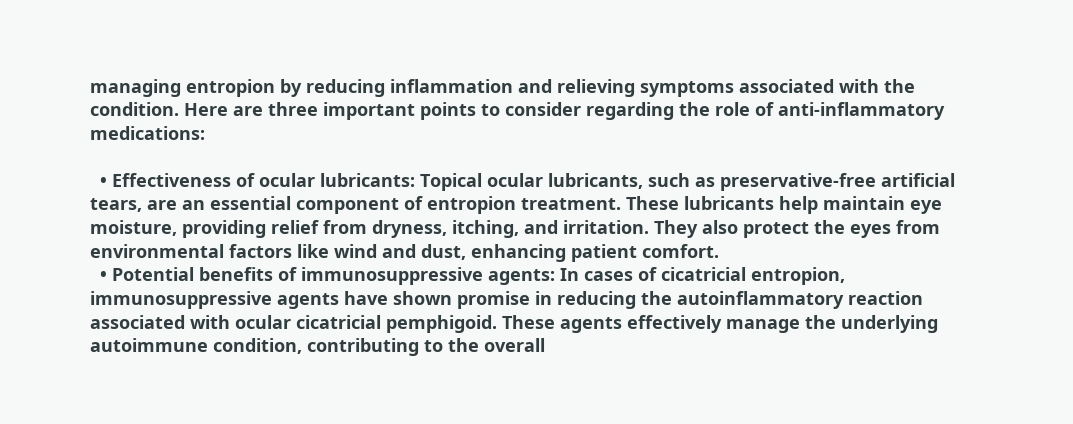managing entropion by reducing inflammation and relieving symptoms associated with the condition. Here are three important points to consider regarding the role of anti-inflammatory medications:

  • Effectiveness of ocular lubricants: Topical ocular lubricants, such as preservative-free artificial tears, are an essential component of entropion treatment. These lubricants help maintain eye moisture, providing relief from dryness, itching, and irritation. They also protect the eyes from environmental factors like wind and dust, enhancing patient comfort.
  • Potential benefits of immunosuppressive agents: In cases of cicatricial entropion, immunosuppressive agents have shown promise in reducing the autoinflammatory reaction associated with ocular cicatricial pemphigoid. These agents effectively manage the underlying autoimmune condition, contributing to the overall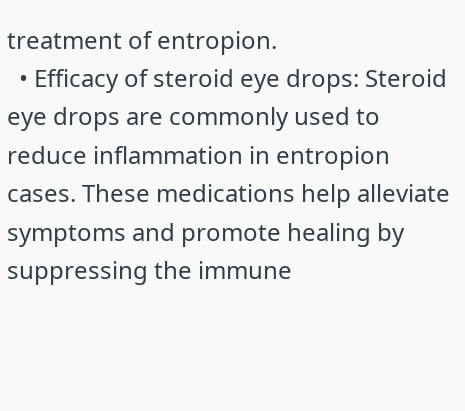treatment of entropion.
  • Efficacy of steroid eye drops: Steroid eye drops are commonly used to reduce inflammation in entropion cases. These medications help alleviate symptoms and promote healing by suppressing the immune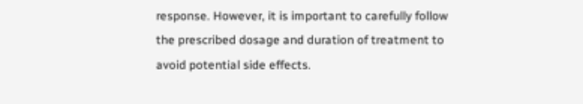response. However, it is important to carefully follow the prescribed dosage and duration of treatment to avoid potential side effects.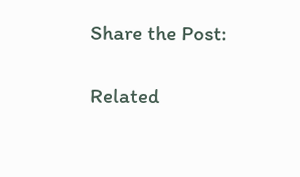Share the Post:

Related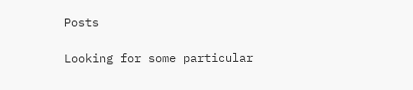Posts

Looking for some particular